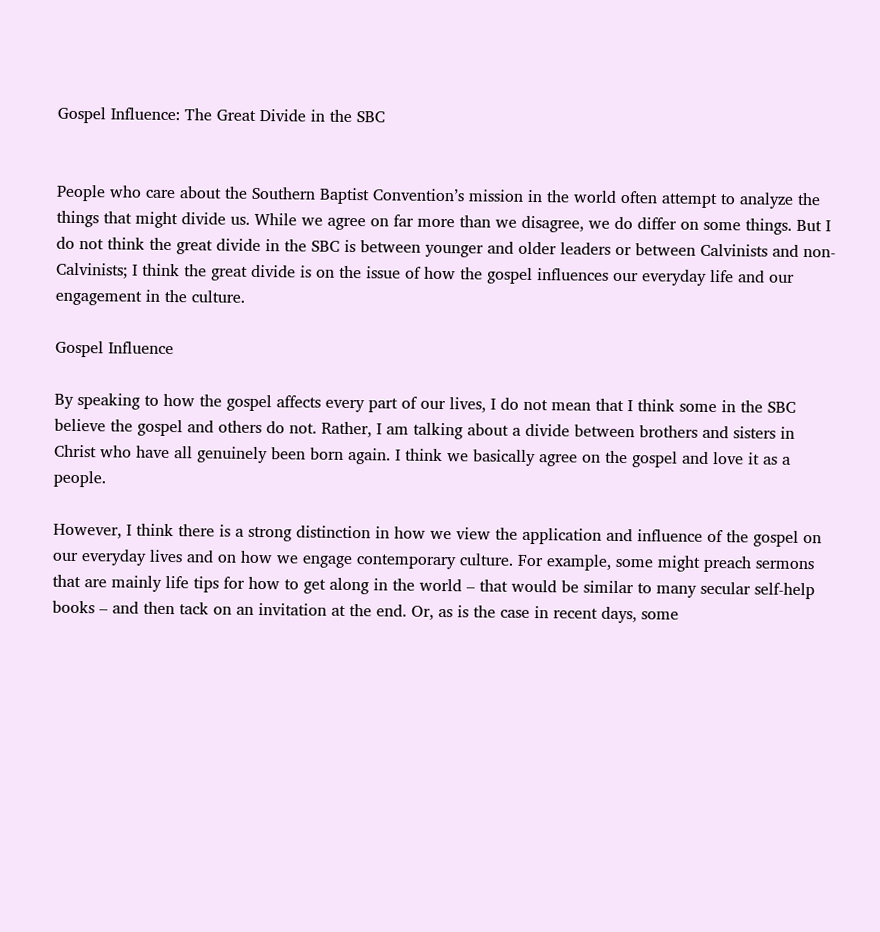Gospel Influence: The Great Divide in the SBC


People who care about the Southern Baptist Convention’s mission in the world often attempt to analyze the things that might divide us. While we agree on far more than we disagree, we do differ on some things. But I do not think the great divide in the SBC is between younger and older leaders or between Calvinists and non-Calvinists; I think the great divide is on the issue of how the gospel influences our everyday life and our engagement in the culture.

Gospel Influence

By speaking to how the gospel affects every part of our lives, I do not mean that I think some in the SBC believe the gospel and others do not. Rather, I am talking about a divide between brothers and sisters in Christ who have all genuinely been born again. I think we basically agree on the gospel and love it as a people.

However, I think there is a strong distinction in how we view the application and influence of the gospel on our everyday lives and on how we engage contemporary culture. For example, some might preach sermons that are mainly life tips for how to get along in the world – that would be similar to many secular self-help books – and then tack on an invitation at the end. Or, as is the case in recent days, some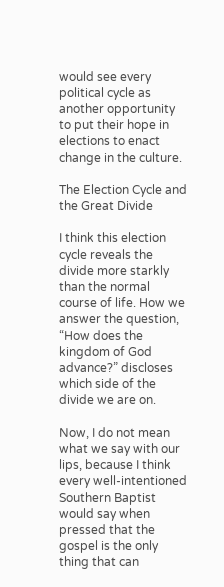would see every political cycle as another opportunity to put their hope in elections to enact change in the culture.

The Election Cycle and the Great Divide

I think this election cycle reveals the divide more starkly than the normal course of life. How we answer the question, “How does the kingdom of God advance?” discloses which side of the divide we are on.

Now, I do not mean what we say with our lips, because I think every well-intentioned Southern Baptist would say when pressed that the gospel is the only thing that can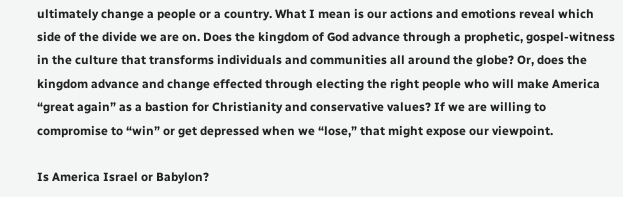ultimately change a people or a country. What I mean is our actions and emotions reveal which side of the divide we are on. Does the kingdom of God advance through a prophetic, gospel-witness in the culture that transforms individuals and communities all around the globe? Or, does the kingdom advance and change effected through electing the right people who will make America “great again” as a bastion for Christianity and conservative values? If we are willing to compromise to “win” or get depressed when we “lose,” that might expose our viewpoint.

Is America Israel or Babylon?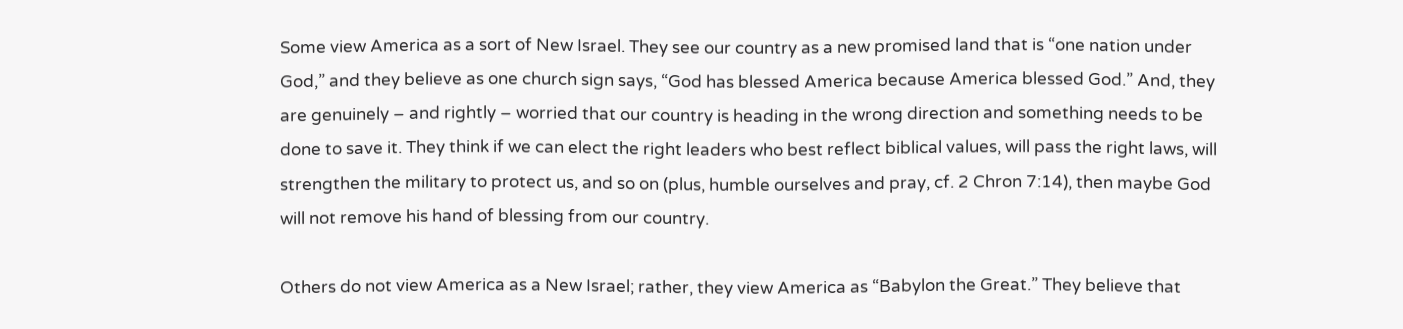Some view America as a sort of New Israel. They see our country as a new promised land that is “one nation under God,” and they believe as one church sign says, “God has blessed America because America blessed God.” And, they are genuinely – and rightly – worried that our country is heading in the wrong direction and something needs to be done to save it. They think if we can elect the right leaders who best reflect biblical values, will pass the right laws, will strengthen the military to protect us, and so on (plus, humble ourselves and pray, cf. 2 Chron 7:14), then maybe God will not remove his hand of blessing from our country.

Others do not view America as a New Israel; rather, they view America as “Babylon the Great.” They believe that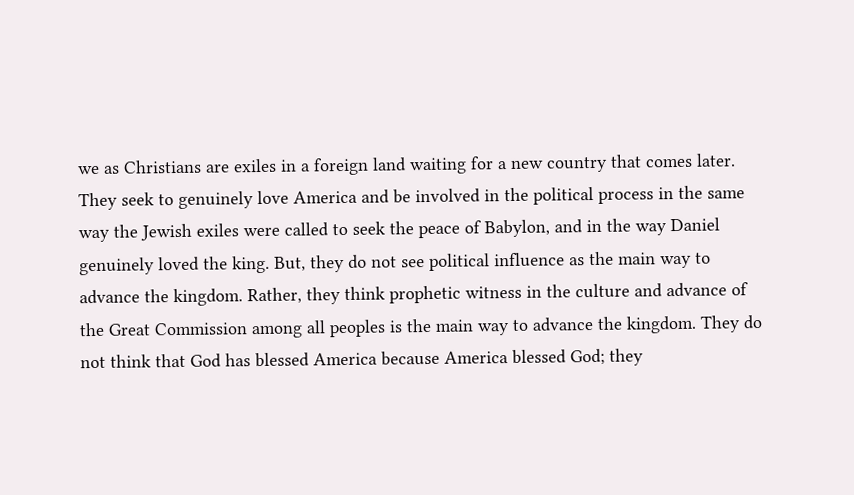we as Christians are exiles in a foreign land waiting for a new country that comes later. They seek to genuinely love America and be involved in the political process in the same way the Jewish exiles were called to seek the peace of Babylon, and in the way Daniel genuinely loved the king. But, they do not see political influence as the main way to advance the kingdom. Rather, they think prophetic witness in the culture and advance of the Great Commission among all peoples is the main way to advance the kingdom. They do not think that God has blessed America because America blessed God; they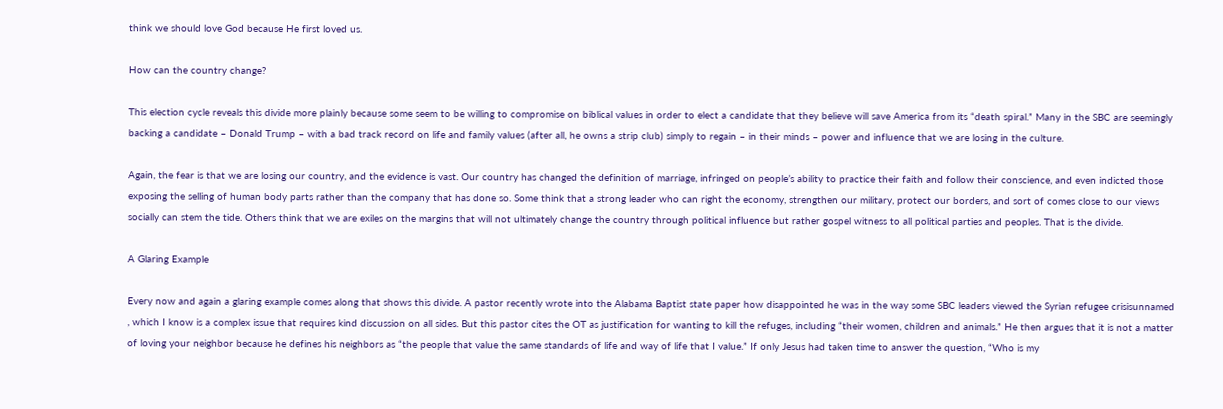think we should love God because He first loved us.

How can the country change?

This election cycle reveals this divide more plainly because some seem to be willing to compromise on biblical values in order to elect a candidate that they believe will save America from its “death spiral.” Many in the SBC are seemingly backing a candidate – Donald Trump – with a bad track record on life and family values (after all, he owns a strip club) simply to regain – in their minds – power and influence that we are losing in the culture.

Again, the fear is that we are losing our country, and the evidence is vast. Our country has changed the definition of marriage, infringed on people’s ability to practice their faith and follow their conscience, and even indicted those exposing the selling of human body parts rather than the company that has done so. Some think that a strong leader who can right the economy, strengthen our military, protect our borders, and sort of comes close to our views socially can stem the tide. Others think that we are exiles on the margins that will not ultimately change the country through political influence but rather gospel witness to all political parties and peoples. That is the divide.

A Glaring Example

Every now and again a glaring example comes along that shows this divide. A pastor recently wrote into the Alabama Baptist state paper how disappointed he was in the way some SBC leaders viewed the Syrian refugee crisisunnamed
, which I know is a complex issue that requires kind discussion on all sides. But this pastor cites the OT as justification for wanting to kill the refuges, including “their women, children and animals.” He then argues that it is not a matter of loving your neighbor because he defines his neighbors as “the people that value the same standards of life and way of life that I value.” If only Jesus had taken time to answer the question, “Who is my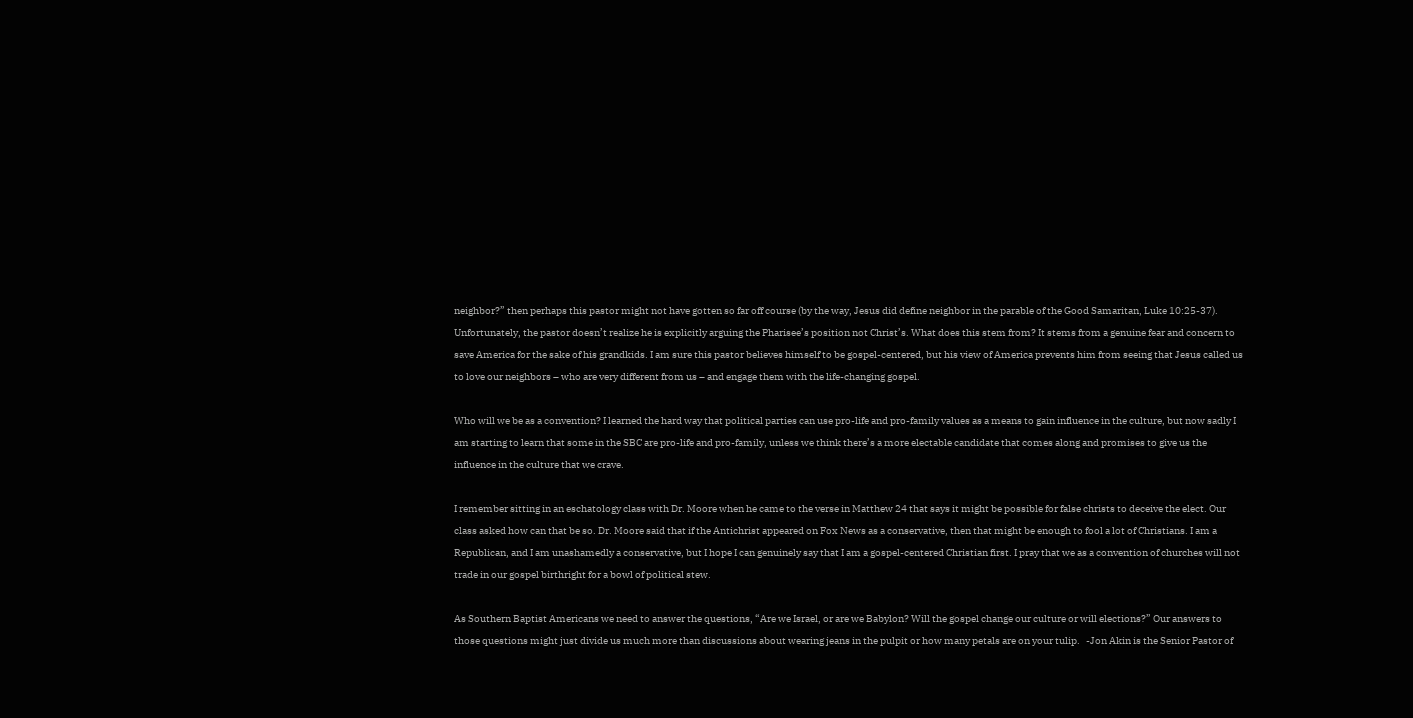neighbor?” then perhaps this pastor might not have gotten so far off course (by the way, Jesus did define neighbor in the parable of the Good Samaritan, Luke 10:25-37). Unfortunately, the pastor doesn’t realize he is explicitly arguing the Pharisee’s position not Christ’s. What does this stem from? It stems from a genuine fear and concern to save America for the sake of his grandkids. I am sure this pastor believes himself to be gospel-centered, but his view of America prevents him from seeing that Jesus called us to love our neighbors – who are very different from us – and engage them with the life-changing gospel.

Who will we be as a convention? I learned the hard way that political parties can use pro-life and pro-family values as a means to gain influence in the culture, but now sadly I am starting to learn that some in the SBC are pro-life and pro-family, unless we think there’s a more electable candidate that comes along and promises to give us the influence in the culture that we crave.

I remember sitting in an eschatology class with Dr. Moore when he came to the verse in Matthew 24 that says it might be possible for false christs to deceive the elect. Our class asked how can that be so. Dr. Moore said that if the Antichrist appeared on Fox News as a conservative, then that might be enough to fool a lot of Christians. I am a Republican, and I am unashamedly a conservative, but I hope I can genuinely say that I am a gospel-centered Christian first. I pray that we as a convention of churches will not trade in our gospel birthright for a bowl of political stew.

As Southern Baptist Americans we need to answer the questions, “Are we Israel, or are we Babylon? Will the gospel change our culture or will elections?” Our answers to those questions might just divide us much more than discussions about wearing jeans in the pulpit or how many petals are on your tulip.   -Jon Akin is the Senior Pastor of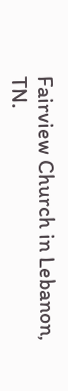Fairview Church in Lebanon, TN.